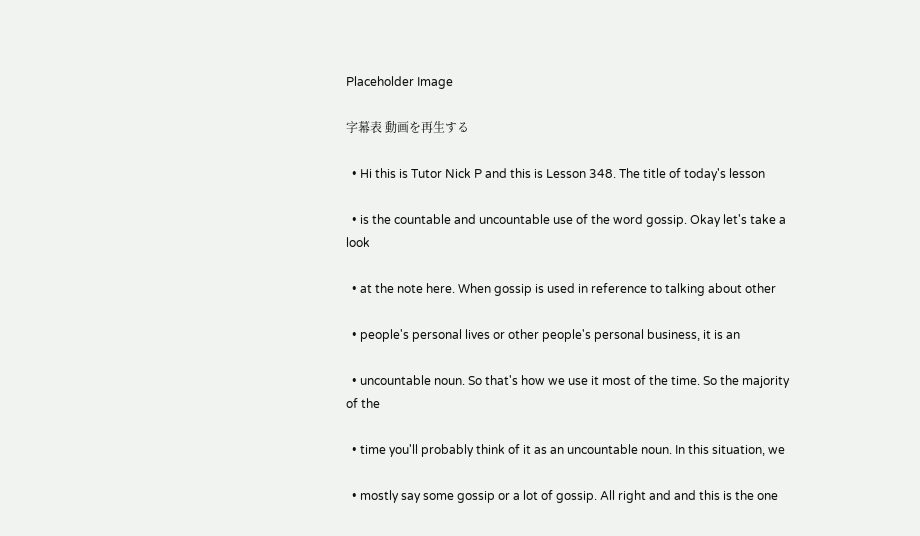Placeholder Image

字幕表 動画を再生する

  • Hi this is Tutor Nick P and this is Lesson 348. The title of today's lesson

  • is the countable and uncountable use of the word gossip. Okay let's take a look

  • at the note here. When gossip is used in reference to talking about other

  • people's personal lives or other people's personal business, it is an

  • uncountable noun. So that's how we use it most of the time. So the majority of the

  • time you'll probably think of it as an uncountable noun. In this situation, we

  • mostly say some gossip or a lot of gossip. All right and and this is the one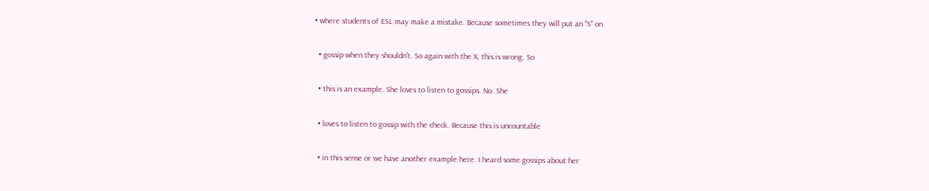• where students of ESL may make a mistake. Because sometimes they will put an "S" on

  • gossip when they shouldn't. So again with the X, this is wrong. So

  • this is an example. She loves to listen to gossips. No. She

  • loves to listen to gossip with the check. Because this is uncountable

  • in this sense or we have another example here. I heard some gossips about her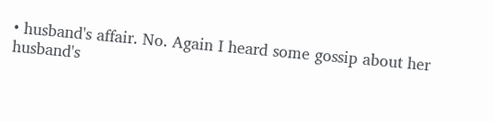• husband's affair. No. Again I heard some gossip about her husband's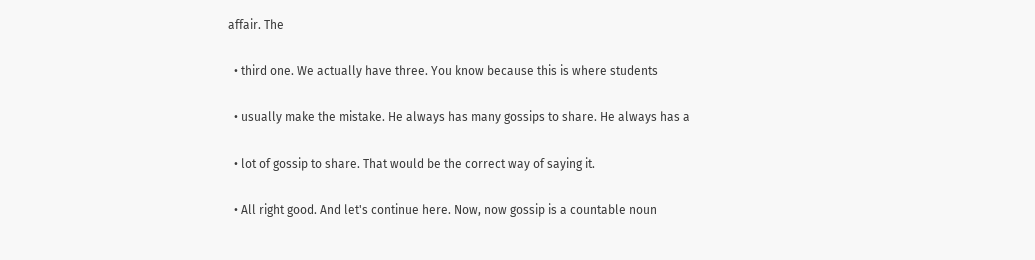affair. The

  • third one. We actually have three. You know because this is where students

  • usually make the mistake. He always has many gossips to share. He always has a

  • lot of gossip to share. That would be the correct way of saying it.

  • All right good. And let's continue here. Now, now gossip is a countable noun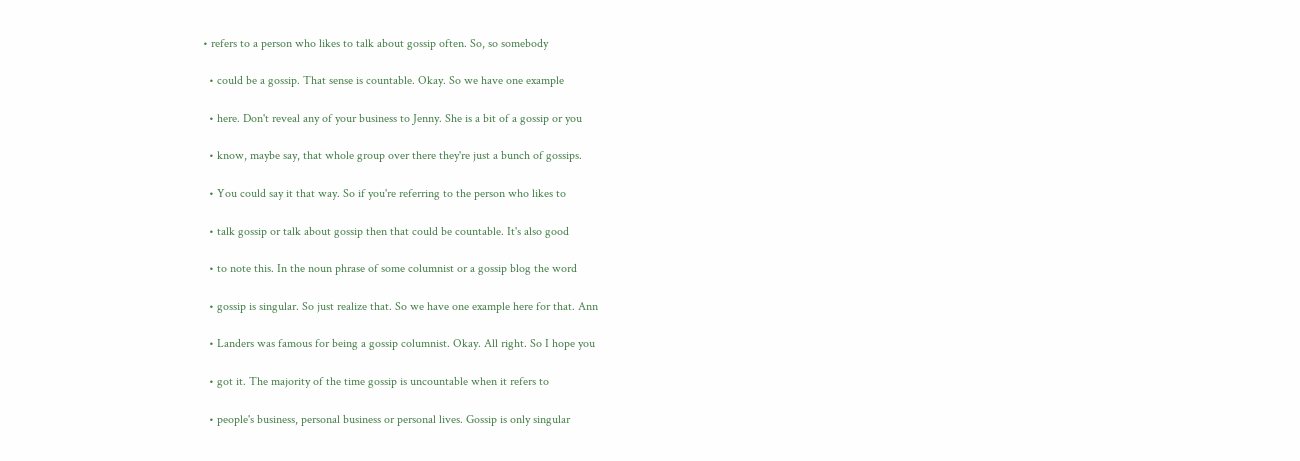• refers to a person who likes to talk about gossip often. So, so somebody

  • could be a gossip. That sense is countable. Okay. So we have one example

  • here. Don't reveal any of your business to Jenny. She is a bit of a gossip or you

  • know, maybe say, that whole group over there they're just a bunch of gossips.

  • You could say it that way. So if you're referring to the person who likes to

  • talk gossip or talk about gossip then that could be countable. It's also good

  • to note this. In the noun phrase of some columnist or a gossip blog the word

  • gossip is singular. So just realize that. So we have one example here for that. Ann

  • Landers was famous for being a gossip columnist. Okay. All right. So I hope you

  • got it. The majority of the time gossip is uncountable when it refers to

  • people's business, personal business or personal lives. Gossip is only singular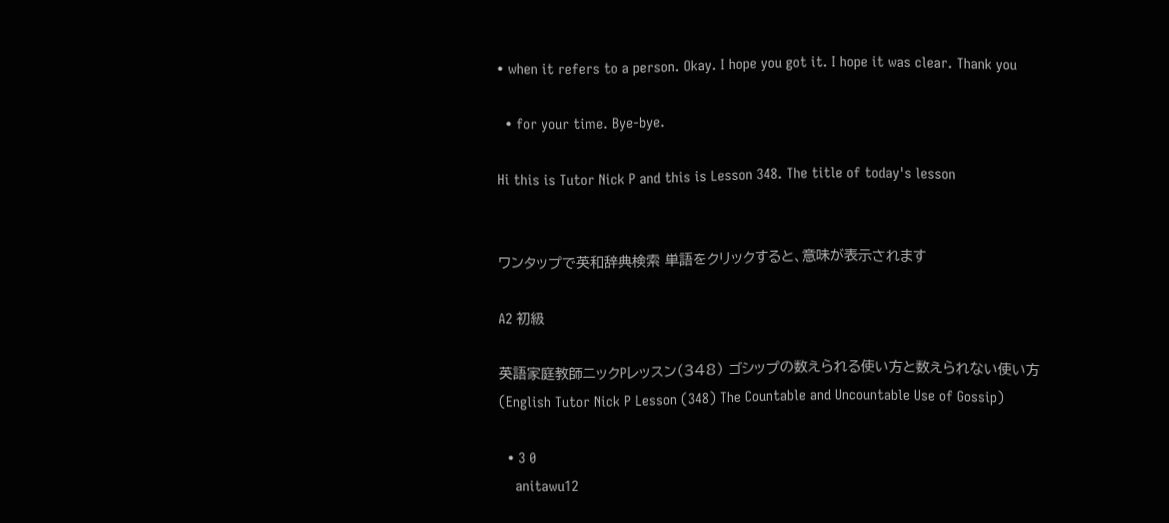• when it refers to a person. Okay. I hope you got it. I hope it was clear. Thank you

  • for your time. Bye-bye.

Hi this is Tutor Nick P and this is Lesson 348. The title of today's lesson


ワンタップで英和辞典検索 単語をクリックすると、意味が表示されます

A2 初級

英語家庭教師ニックPレッスン(348) ゴシップの数えられる使い方と数えられない使い方 (English Tutor Nick P Lesson (348) The Countable and Uncountable Use of Gossip)

  • 3 0
    anitawu12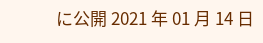に公開 2021 年 01 月 14 日